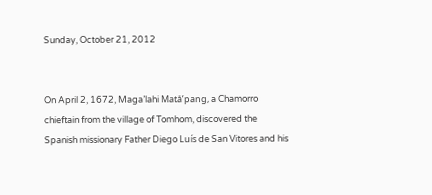Sunday, October 21, 2012


On April 2, 1672, Maga’lahi Matå’pang, a Chamorro chieftain from the village of Tomhom, discovered the Spanish missionary Father Diego Luís de San Vitores and his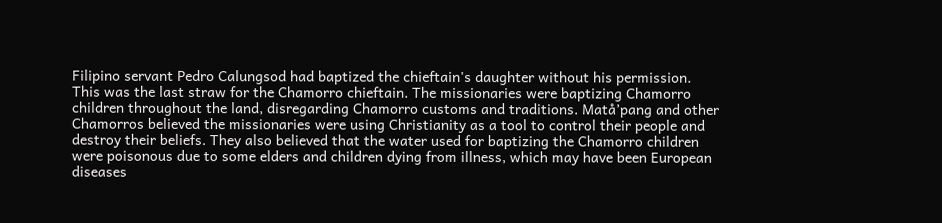Filipino servant Pedro Calungsod had baptized the chieftain's daughter without his permission. This was the last straw for the Chamorro chieftain. The missionaries were baptizing Chamorro children throughout the land, disregarding Chamorro customs and traditions. Matå’pang and other Chamorros believed the missionaries were using Christianity as a tool to control their people and destroy their beliefs. They also believed that the water used for baptizing the Chamorro children were poisonous due to some elders and children dying from illness, which may have been European diseases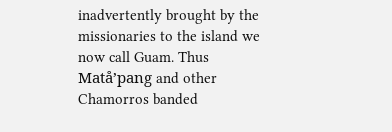inadvertently brought by the missionaries to the island we now call Guam. Thus Matå’pang and other Chamorros banded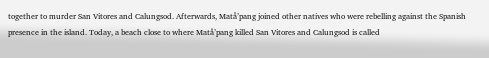together to murder San Vitores and Calungsod. Afterwards, Matå’pang joined other natives who were rebelling against the Spanish presence in the island. Today, a beach close to where Matå’pang killed San Vitores and Calungsod is called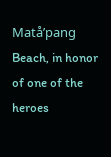Matå’pang Beach, in honor of one of the heroes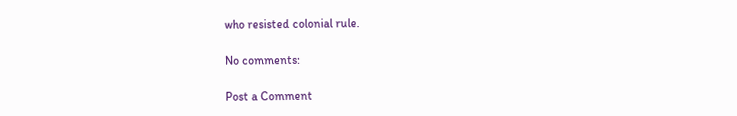who resisted colonial rule.

No comments:

Post a Comment